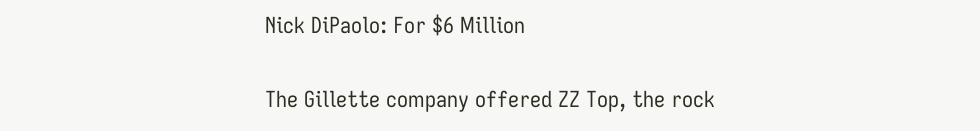Nick DiPaolo: For $6 Million

The Gillette company offered ZZ Top, the rock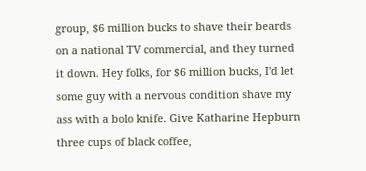group, $6 million bucks to shave their beards on a national TV commercial, and they turned it down. Hey folks, for $6 million bucks, I'd let some guy with a nervous condition shave my ass with a bolo knife. Give Katharine Hepburn three cups of black coffee,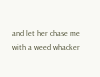and let her chase me with a weed whacker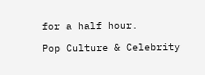for a half hour.

Pop Culture & Celebrity